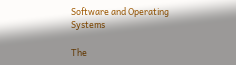Software and Operating Systems

The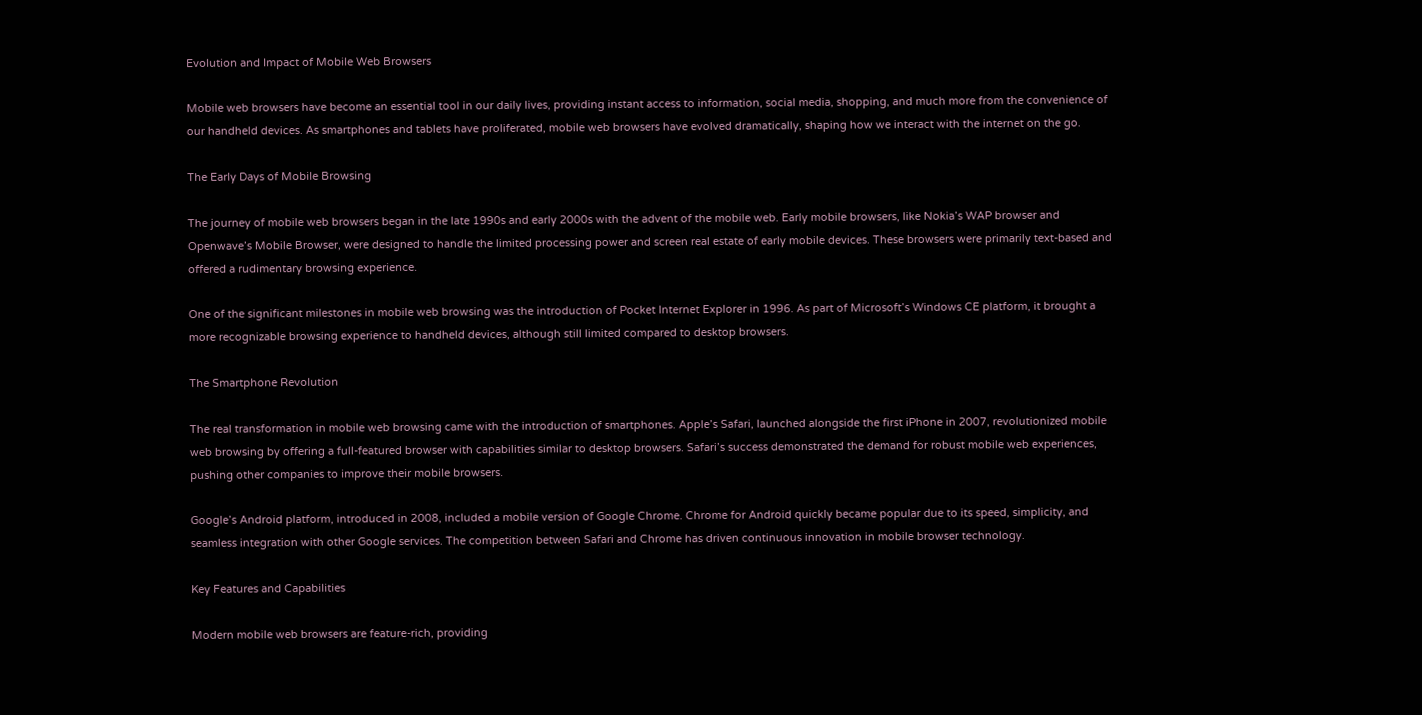Evolution and Impact of Mobile Web Browsers

Mobile web browsers have become an essential tool in our daily lives, providing instant access to information, social media, shopping, and much more from the convenience of our handheld devices. As smartphones and tablets have proliferated, mobile web browsers have evolved dramatically, shaping how we interact with the internet on the go.

The Early Days of Mobile Browsing

The journey of mobile web browsers began in the late 1990s and early 2000s with the advent of the mobile web. Early mobile browsers, like Nokia’s WAP browser and Openwave’s Mobile Browser, were designed to handle the limited processing power and screen real estate of early mobile devices. These browsers were primarily text-based and offered a rudimentary browsing experience.

One of the significant milestones in mobile web browsing was the introduction of Pocket Internet Explorer in 1996. As part of Microsoft’s Windows CE platform, it brought a more recognizable browsing experience to handheld devices, although still limited compared to desktop browsers.

The Smartphone Revolution

The real transformation in mobile web browsing came with the introduction of smartphones. Apple’s Safari, launched alongside the first iPhone in 2007, revolutionized mobile web browsing by offering a full-featured browser with capabilities similar to desktop browsers. Safari’s success demonstrated the demand for robust mobile web experiences, pushing other companies to improve their mobile browsers.

Google’s Android platform, introduced in 2008, included a mobile version of Google Chrome. Chrome for Android quickly became popular due to its speed, simplicity, and seamless integration with other Google services. The competition between Safari and Chrome has driven continuous innovation in mobile browser technology.

Key Features and Capabilities

Modern mobile web browsers are feature-rich, providing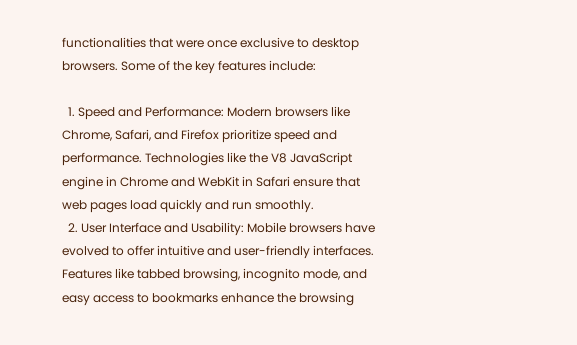functionalities that were once exclusive to desktop browsers. Some of the key features include:

  1. Speed and Performance: Modern browsers like Chrome, Safari, and Firefox prioritize speed and performance. Technologies like the V8 JavaScript engine in Chrome and WebKit in Safari ensure that web pages load quickly and run smoothly.
  2. User Interface and Usability: Mobile browsers have evolved to offer intuitive and user-friendly interfaces. Features like tabbed browsing, incognito mode, and easy access to bookmarks enhance the browsing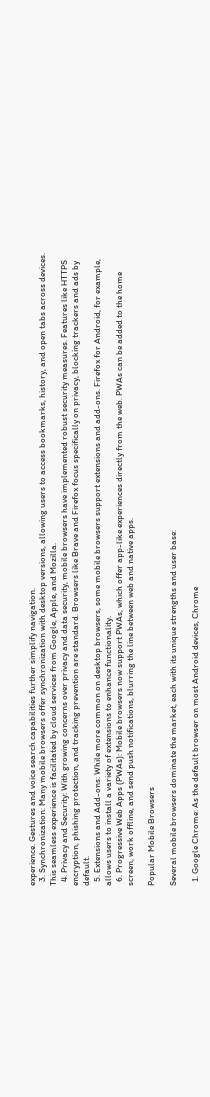experience. Gestures and voice search capabilities further simplify navigation.
  3. Synchronization: Many mobile browsers offer synchronization with desktop versions, allowing users to access bookmarks, history, and open tabs across devices. This seamless experience is facilitated by cloud services from Google, Apple, and Mozilla.
  4. Privacy and Security: With growing concerns over privacy and data security, mobile browsers have implemented robust security measures. Features like HTTPS encryption, phishing protection, and tracking prevention are standard. Browsers like Brave and Firefox focus specifically on privacy, blocking trackers and ads by default.
  5. Extensions and Add-ons: While more common on desktop browsers, some mobile browsers support extensions and add-ons. Firefox for Android, for example, allows users to install a variety of extensions to enhance functionality.
  6. Progressive Web Apps (PWAs): Mobile browsers now support PWAs, which offer app-like experiences directly from the web. PWAs can be added to the home screen, work offline, and send push notifications, blurring the line between web and native apps.

Popular Mobile Browsers

Several mobile browsers dominate the market, each with its unique strengths and user base:

  1. Google Chrome: As the default browser on most Android devices, Chrome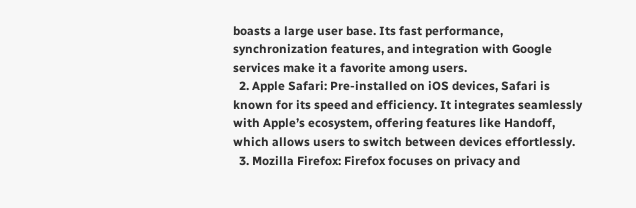boasts a large user base. Its fast performance, synchronization features, and integration with Google services make it a favorite among users.
  2. Apple Safari: Pre-installed on iOS devices, Safari is known for its speed and efficiency. It integrates seamlessly with Apple’s ecosystem, offering features like Handoff, which allows users to switch between devices effortlessly.
  3. Mozilla Firefox: Firefox focuses on privacy and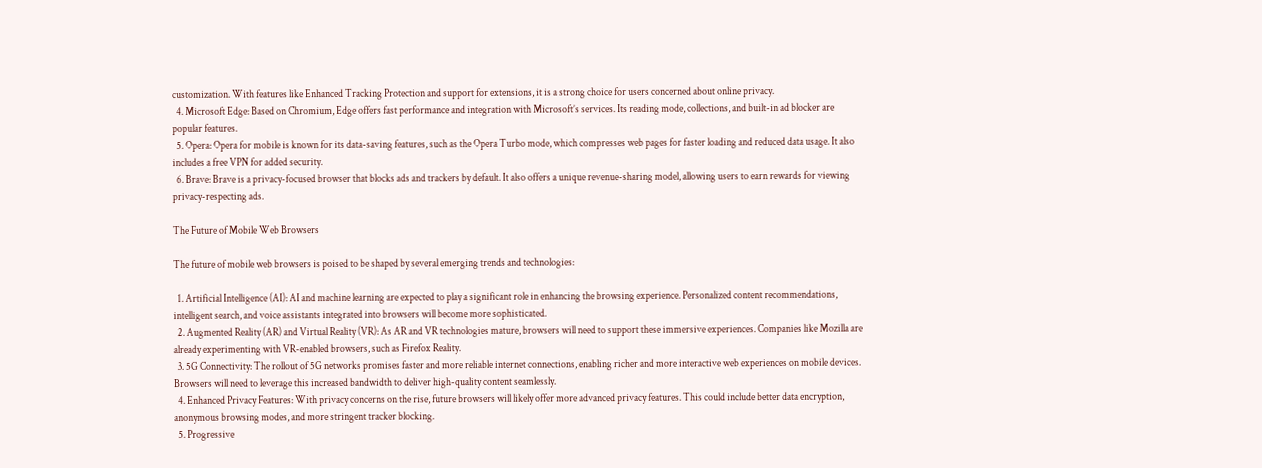customization. With features like Enhanced Tracking Protection and support for extensions, it is a strong choice for users concerned about online privacy.
  4. Microsoft Edge: Based on Chromium, Edge offers fast performance and integration with Microsoft’s services. Its reading mode, collections, and built-in ad blocker are popular features.
  5. Opera: Opera for mobile is known for its data-saving features, such as the Opera Turbo mode, which compresses web pages for faster loading and reduced data usage. It also includes a free VPN for added security.
  6. Brave: Brave is a privacy-focused browser that blocks ads and trackers by default. It also offers a unique revenue-sharing model, allowing users to earn rewards for viewing privacy-respecting ads.

The Future of Mobile Web Browsers

The future of mobile web browsers is poised to be shaped by several emerging trends and technologies:

  1. Artificial Intelligence (AI): AI and machine learning are expected to play a significant role in enhancing the browsing experience. Personalized content recommendations, intelligent search, and voice assistants integrated into browsers will become more sophisticated.
  2. Augmented Reality (AR) and Virtual Reality (VR): As AR and VR technologies mature, browsers will need to support these immersive experiences. Companies like Mozilla are already experimenting with VR-enabled browsers, such as Firefox Reality.
  3. 5G Connectivity: The rollout of 5G networks promises faster and more reliable internet connections, enabling richer and more interactive web experiences on mobile devices. Browsers will need to leverage this increased bandwidth to deliver high-quality content seamlessly.
  4. Enhanced Privacy Features: With privacy concerns on the rise, future browsers will likely offer more advanced privacy features. This could include better data encryption, anonymous browsing modes, and more stringent tracker blocking.
  5. Progressive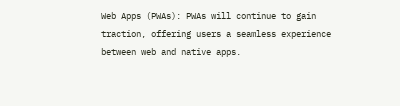Web Apps (PWAs): PWAs will continue to gain traction, offering users a seamless experience between web and native apps.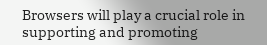Browsers will play a crucial role in supporting and promoting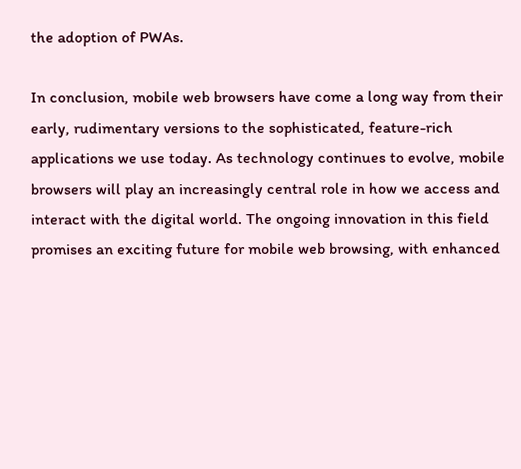the adoption of PWAs.

In conclusion, mobile web browsers have come a long way from their early, rudimentary versions to the sophisticated, feature-rich applications we use today. As technology continues to evolve, mobile browsers will play an increasingly central role in how we access and interact with the digital world. The ongoing innovation in this field promises an exciting future for mobile web browsing, with enhanced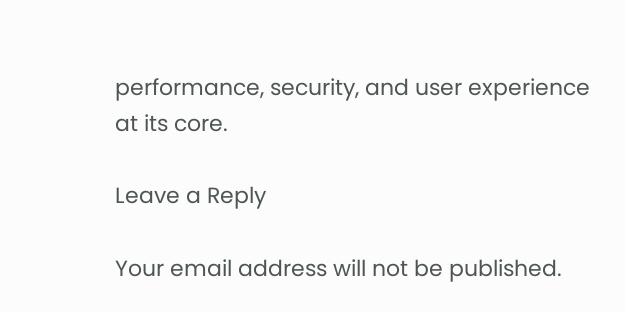performance, security, and user experience at its core.

Leave a Reply

Your email address will not be published.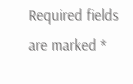Required fields are marked *